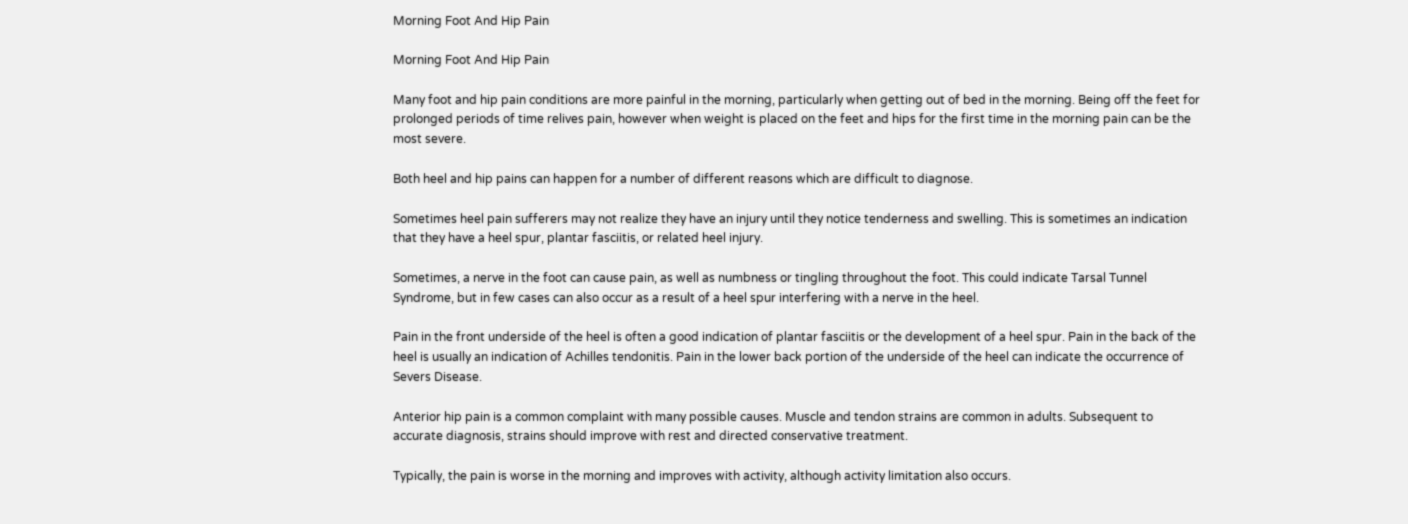Morning Foot And Hip Pain

Morning Foot And Hip Pain

Many foot and hip pain conditions are more painful in the morning, particularly when getting out of bed in the morning. Being off the feet for prolonged periods of time relives pain, however when weight is placed on the feet and hips for the first time in the morning pain can be the most severe.

Both heel and hip pains can happen for a number of different reasons which are difficult to diagnose.

Sometimes heel pain sufferers may not realize they have an injury until they notice tenderness and swelling. This is sometimes an indication that they have a heel spur, plantar fasciitis, or related heel injury.

Sometimes, a nerve in the foot can cause pain, as well as numbness or tingling throughout the foot. This could indicate Tarsal Tunnel Syndrome, but in few cases can also occur as a result of a heel spur interfering with a nerve in the heel.

Pain in the front underside of the heel is often a good indication of plantar fasciitis or the development of a heel spur. Pain in the back of the heel is usually an indication of Achilles tendonitis. Pain in the lower back portion of the underside of the heel can indicate the occurrence of Severs Disease.

Anterior hip pain is a common complaint with many possible causes. Muscle and tendon strains are common in adults. Subsequent to accurate diagnosis, strains should improve with rest and directed conservative treatment.

Typically, the pain is worse in the morning and improves with activity, although activity limitation also occurs.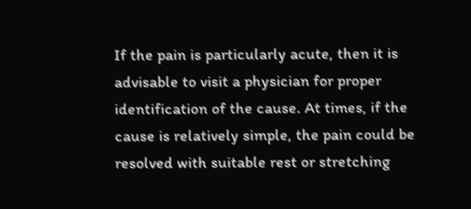If the pain is particularly acute, then it is advisable to visit a physician for proper identification of the cause. At times, if the cause is relatively simple, the pain could be resolved with suitable rest or stretching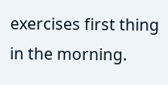exercises first thing in the morning.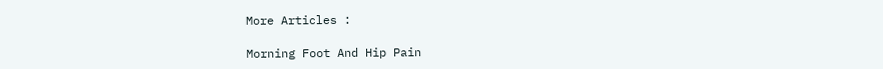More Articles :

Morning Foot And Hip Pain